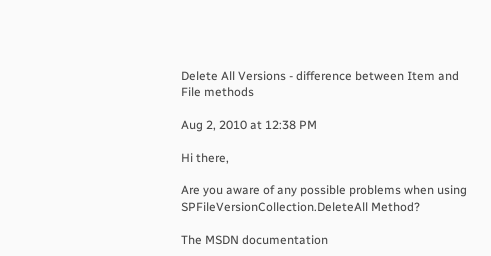Delete All Versions - difference between Item and File methods

Aug 2, 2010 at 12:38 PM

Hi there,

Are you aware of any possible problems when using SPFileVersionCollection.DeleteAll Method?

The MSDN documentation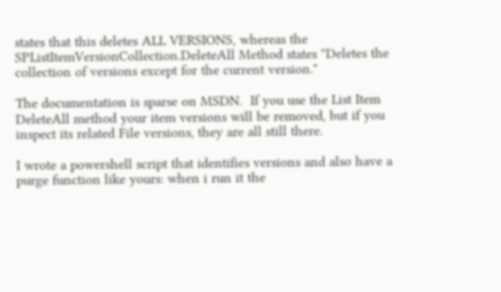states that this deletes ALL VERSIONS, whereas the SPListItemVersionCollection.DeleteAll Method states "Deletes the collection of versions except for the current version."

The documentation is sparse on MSDN.  If you use the List Item DeleteAll method your item versions will be removed, but if you inspect its related File versions, they are all still there.

I wrote a powershell script that identifies versions and also have a purge function like yours: when i run it the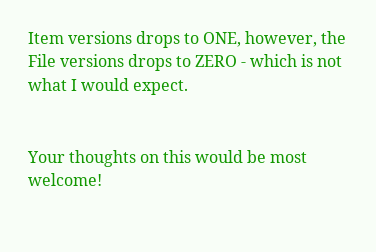Item versions drops to ONE, however, the File versions drops to ZERO - which is not what I would expect.


Your thoughts on this would be most welcome!